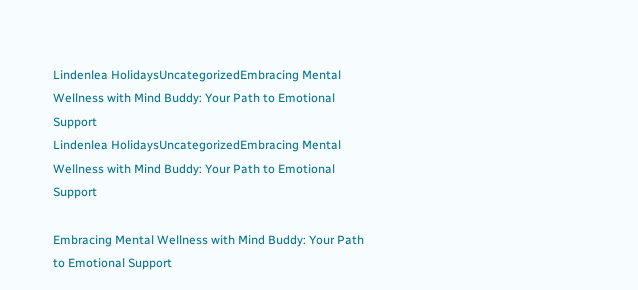Lindenlea HolidaysUncategorizedEmbracing Mental Wellness with Mind Buddy: Your Path to Emotional Support
Lindenlea HolidaysUncategorizedEmbracing Mental Wellness with Mind Buddy: Your Path to Emotional Support

Embracing Mental Wellness with Mind Buddy: Your Path to Emotional Support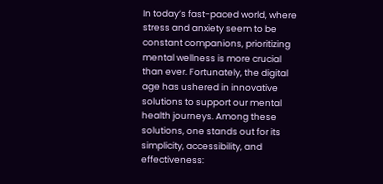In today’s fast-paced world, where stress and anxiety seem to be constant companions, prioritizing mental wellness is more crucial than ever. Fortunately, the digital age has ushered in innovative solutions to support our mental health journeys. Among these solutions, one stands out for its simplicity, accessibility, and effectiveness: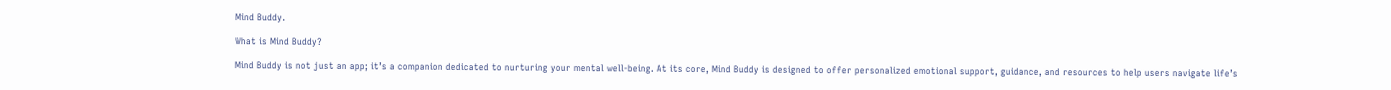Mind Buddy.

What is Mind Buddy?

Mind Buddy is not just an app; it’s a companion dedicated to nurturing your mental well-being. At its core, Mind Buddy is designed to offer personalized emotional support, guidance, and resources to help users navigate life’s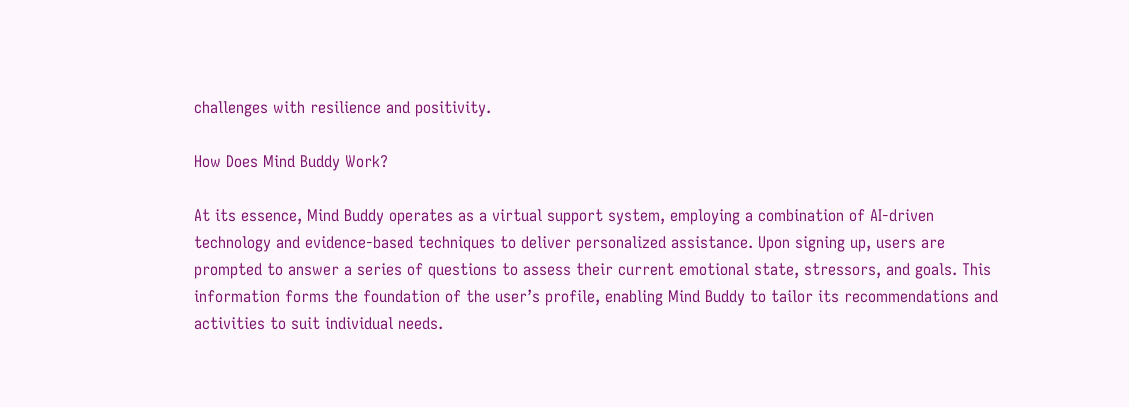challenges with resilience and positivity.

How Does Mind Buddy Work?

At its essence, Mind Buddy operates as a virtual support system, employing a combination of AI-driven technology and evidence-based techniques to deliver personalized assistance. Upon signing up, users are prompted to answer a series of questions to assess their current emotional state, stressors, and goals. This information forms the foundation of the user’s profile, enabling Mind Buddy to tailor its recommendations and activities to suit individual needs.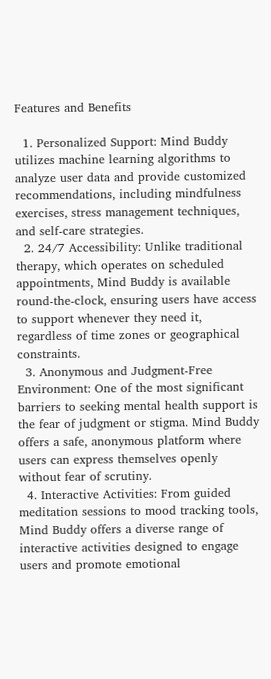Features and Benefits

  1. Personalized Support: Mind Buddy utilizes machine learning algorithms to analyze user data and provide customized recommendations, including mindfulness exercises, stress management techniques, and self-care strategies.
  2. 24/7 Accessibility: Unlike traditional therapy, which operates on scheduled appointments, Mind Buddy is available round-the-clock, ensuring users have access to support whenever they need it, regardless of time zones or geographical constraints.
  3. Anonymous and Judgment-Free Environment: One of the most significant barriers to seeking mental health support is the fear of judgment or stigma. Mind Buddy offers a safe, anonymous platform where users can express themselves openly without fear of scrutiny.
  4. Interactive Activities: From guided meditation sessions to mood tracking tools, Mind Buddy offers a diverse range of interactive activities designed to engage users and promote emotional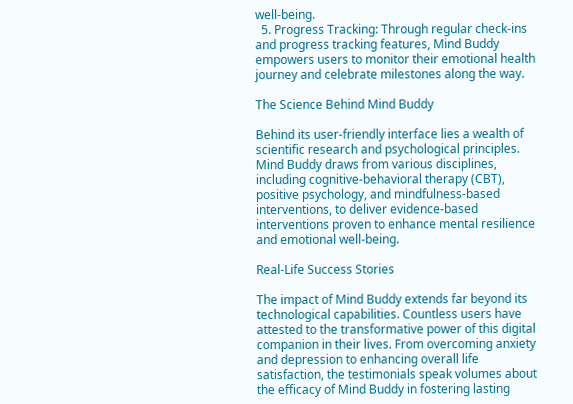well-being.
  5. Progress Tracking: Through regular check-ins and progress tracking features, Mind Buddy empowers users to monitor their emotional health journey and celebrate milestones along the way.

The Science Behind Mind Buddy

Behind its user-friendly interface lies a wealth of scientific research and psychological principles. Mind Buddy draws from various disciplines, including cognitive-behavioral therapy (CBT), positive psychology, and mindfulness-based interventions, to deliver evidence-based interventions proven to enhance mental resilience and emotional well-being.

Real-Life Success Stories

The impact of Mind Buddy extends far beyond its technological capabilities. Countless users have attested to the transformative power of this digital companion in their lives. From overcoming anxiety and depression to enhancing overall life satisfaction, the testimonials speak volumes about the efficacy of Mind Buddy in fostering lasting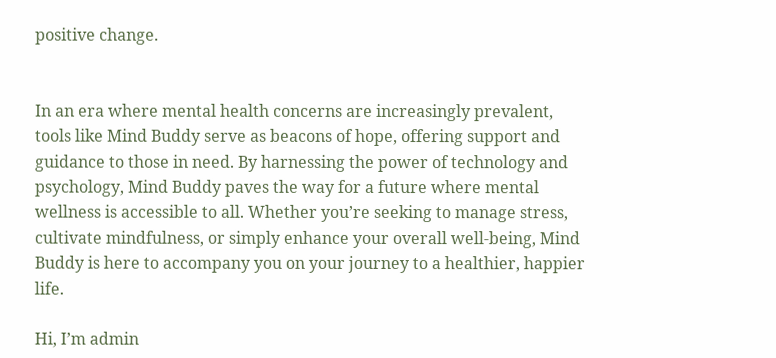positive change.


In an era where mental health concerns are increasingly prevalent, tools like Mind Buddy serve as beacons of hope, offering support and guidance to those in need. By harnessing the power of technology and psychology, Mind Buddy paves the way for a future where mental wellness is accessible to all. Whether you’re seeking to manage stress, cultivate mindfulness, or simply enhance your overall well-being, Mind Buddy is here to accompany you on your journey to a healthier, happier life.

Hi, I’m admin